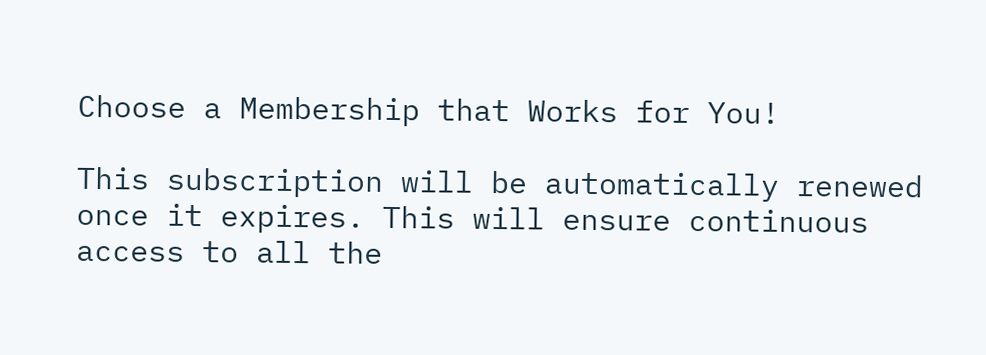Choose a Membership that Works for You!

This subscription will be automatically renewed once it expires. This will ensure continuous access to all the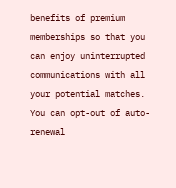benefits of premium memberships so that you can enjoy uninterrupted communications with all your potential matches. You can opt-out of auto-renewal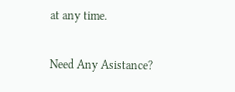at any time.

Need Any Asistance?